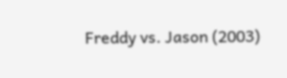Freddy vs. Jason (2003)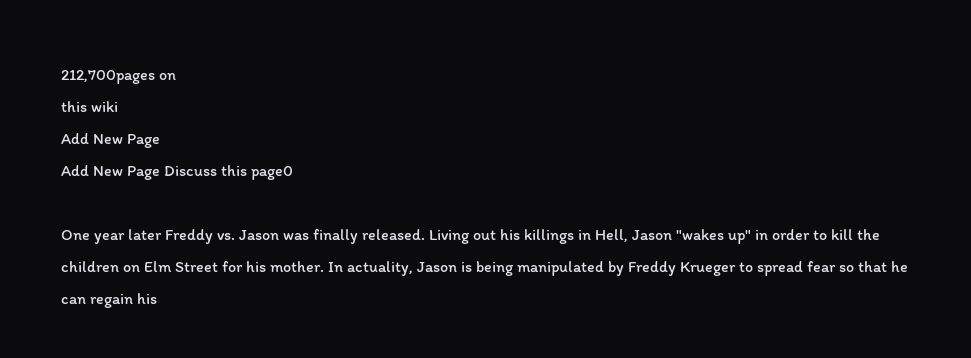212,700pages on
this wiki
Add New Page
Add New Page Discuss this page0

One year later Freddy vs. Jason was finally released. Living out his killings in Hell, Jason "wakes up" in order to kill the children on Elm Street for his mother. In actuality, Jason is being manipulated by Freddy Krueger to spread fear so that he can regain his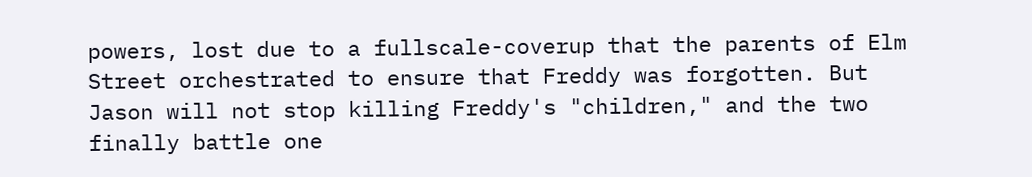powers, lost due to a fullscale-coverup that the parents of Elm Street orchestrated to ensure that Freddy was forgotten. But Jason will not stop killing Freddy's "children," and the two finally battle one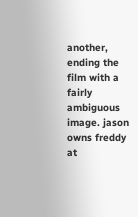another, ending the film with a fairly ambiguous image. jason owns freddy at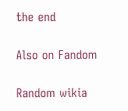the end

Also on Fandom

Random wikia